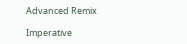Advanced Remix

Imperative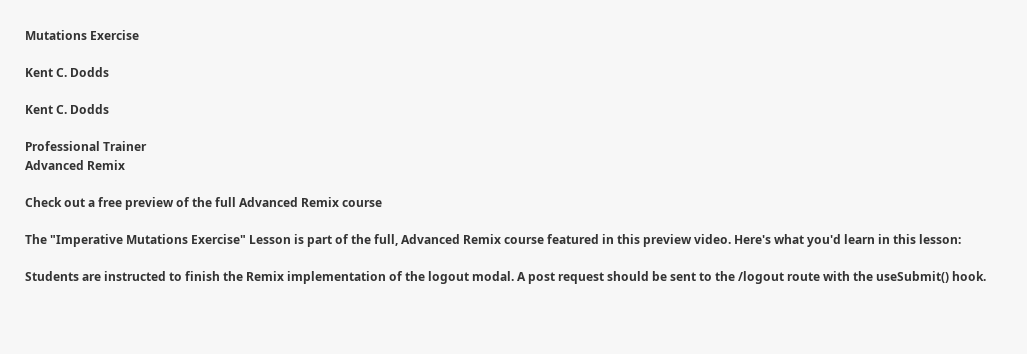Mutations Exercise

Kent C. Dodds

Kent C. Dodds

Professional Trainer
Advanced Remix

Check out a free preview of the full Advanced Remix course

The "Imperative Mutations Exercise" Lesson is part of the full, Advanced Remix course featured in this preview video. Here's what you'd learn in this lesson:

Students are instructed to finish the Remix implementation of the logout modal. A post request should be sent to the /logout route with the useSubmit() hook.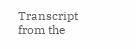Transcript from the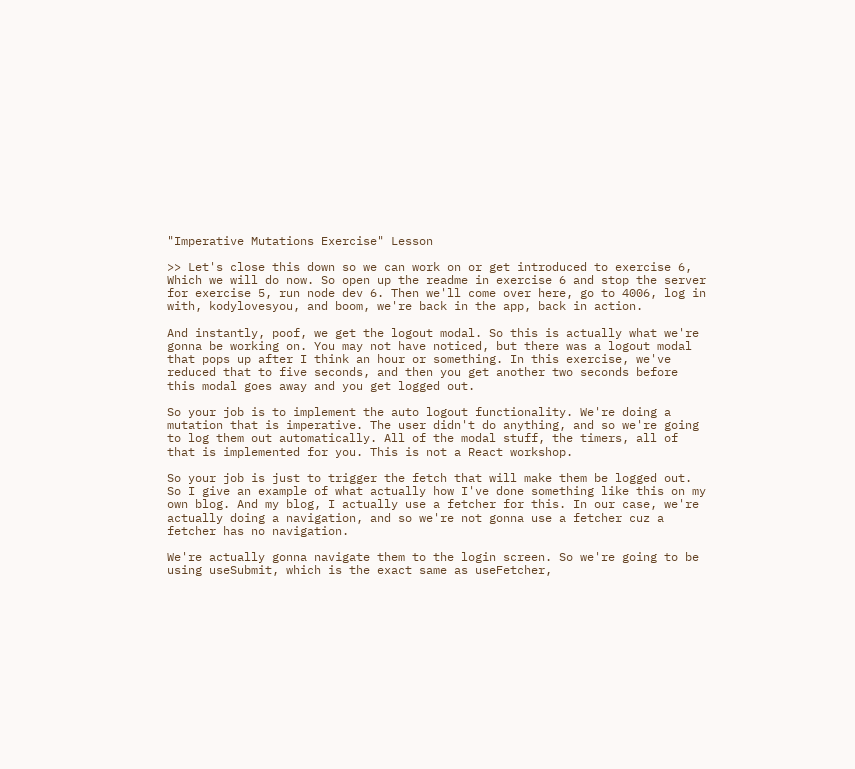"Imperative Mutations Exercise" Lesson

>> Let's close this down so we can work on or get introduced to exercise 6, Which we will do now. So open up the readme in exercise 6 and stop the server for exercise 5, run node dev 6. Then we'll come over here, go to 4006, log in with, kodylovesyou, and boom, we're back in the app, back in action.

And instantly, poof, we get the logout modal. So this is actually what we're gonna be working on. You may not have noticed, but there was a logout modal that pops up after I think an hour or something. In this exercise, we've reduced that to five seconds, and then you get another two seconds before this modal goes away and you get logged out.

So your job is to implement the auto logout functionality. We're doing a mutation that is imperative. The user didn't do anything, and so we're going to log them out automatically. All of the modal stuff, the timers, all of that is implemented for you. This is not a React workshop.

So your job is just to trigger the fetch that will make them be logged out. So I give an example of what actually how I've done something like this on my own blog. And my blog, I actually use a fetcher for this. In our case, we're actually doing a navigation, and so we're not gonna use a fetcher cuz a fetcher has no navigation.

We're actually gonna navigate them to the login screen. So we're going to be using useSubmit, which is the exact same as useFetcher,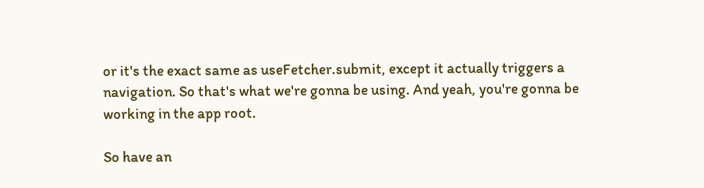or it's the exact same as useFetcher.submit, except it actually triggers a navigation. So that's what we're gonna be using. And yeah, you're gonna be working in the app root.

So have an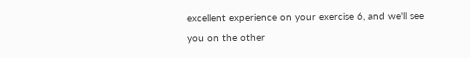excellent experience on your exercise 6, and we'll see you on the other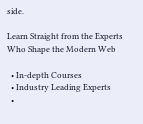side.

Learn Straight from the Experts Who Shape the Modern Web

  • In-depth Courses
  • Industry Leading Experts
  •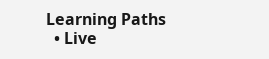Learning Paths
  • Live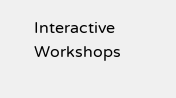Interactive Workshops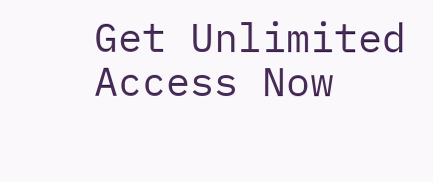Get Unlimited Access Now